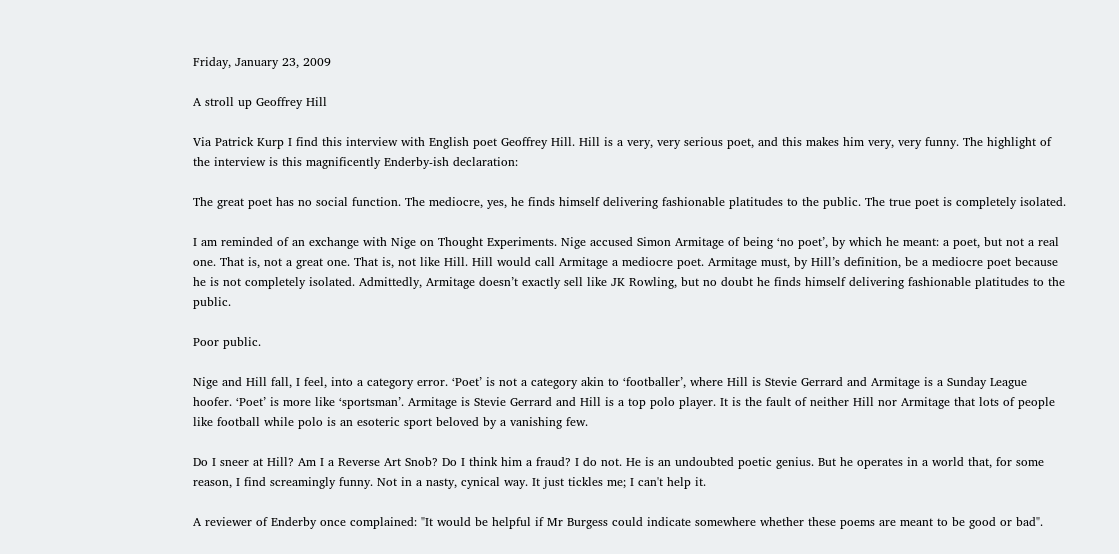Friday, January 23, 2009

A stroll up Geoffrey Hill

Via Patrick Kurp I find this interview with English poet Geoffrey Hill. Hill is a very, very serious poet, and this makes him very, very funny. The highlight of the interview is this magnificently Enderby-ish declaration:

The great poet has no social function. The mediocre, yes, he finds himself delivering fashionable platitudes to the public. The true poet is completely isolated.

I am reminded of an exchange with Nige on Thought Experiments. Nige accused Simon Armitage of being ‘no poet’, by which he meant: a poet, but not a real one. That is, not a great one. That is, not like Hill. Hill would call Armitage a mediocre poet. Armitage must, by Hill’s definition, be a mediocre poet because he is not completely isolated. Admittedly, Armitage doesn’t exactly sell like JK Rowling, but no doubt he finds himself delivering fashionable platitudes to the public.

Poor public.

Nige and Hill fall, I feel, into a category error. ‘Poet’ is not a category akin to ‘footballer’, where Hill is Stevie Gerrard and Armitage is a Sunday League hoofer. ‘Poet’ is more like ‘sportsman’. Armitage is Stevie Gerrard and Hill is a top polo player. It is the fault of neither Hill nor Armitage that lots of people like football while polo is an esoteric sport beloved by a vanishing few.

Do I sneer at Hill? Am I a Reverse Art Snob? Do I think him a fraud? I do not. He is an undoubted poetic genius. But he operates in a world that, for some reason, I find screamingly funny. Not in a nasty, cynical way. It just tickles me; I can't help it.

A reviewer of Enderby once complained: "It would be helpful if Mr Burgess could indicate somewhere whether these poems are meant to be good or bad".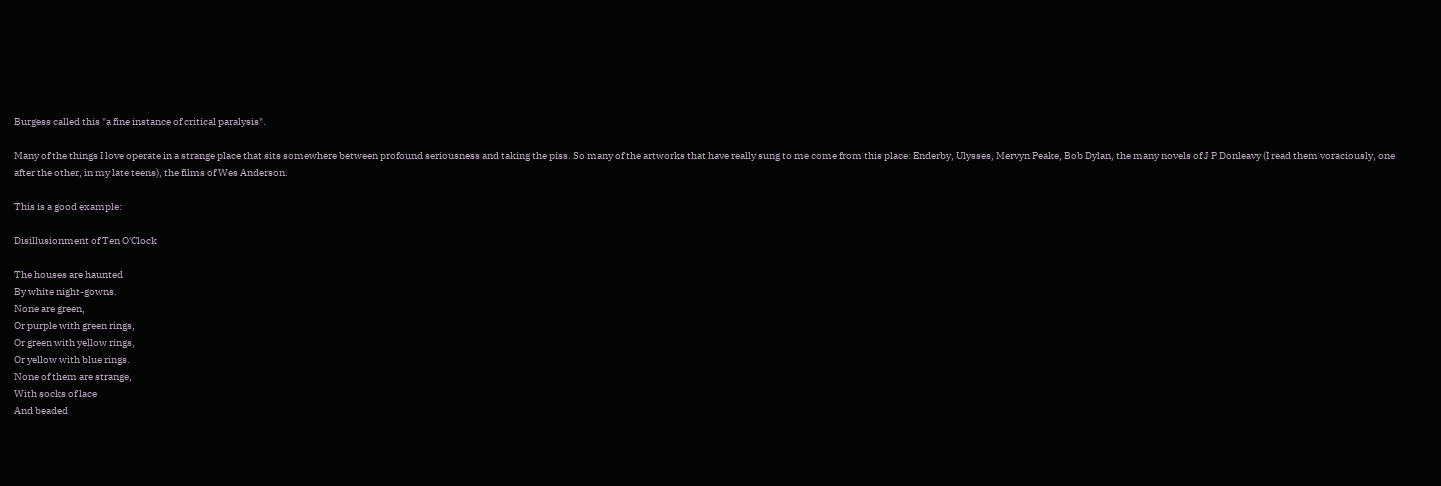Burgess called this "a fine instance of critical paralysis".

Many of the things I love operate in a strange place that sits somewhere between profound seriousness and taking the piss. So many of the artworks that have really sung to me come from this place: Enderby, Ulysses, Mervyn Peake, Bob Dylan, the many novels of J P Donleavy (I read them voraciously, one after the other, in my late teens), the films of Wes Anderson.

This is a good example:

Disillusionment of Ten O'Clock

The houses are haunted
By white night-gowns.
None are green,
Or purple with green rings,
Or green with yellow rings,
Or yellow with blue rings.
None of them are strange,
With socks of lace
And beaded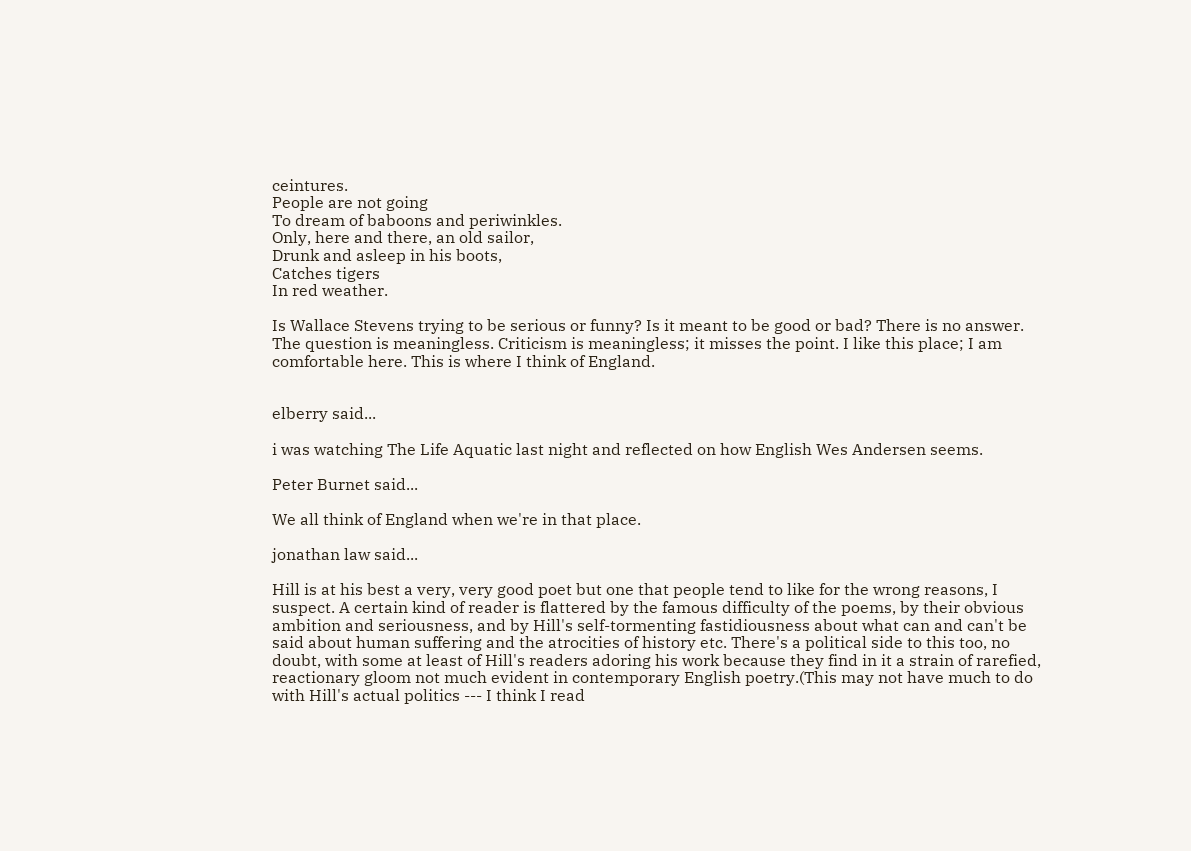ceintures.
People are not going
To dream of baboons and periwinkles.
Only, here and there, an old sailor,
Drunk and asleep in his boots,
Catches tigers
In red weather.

Is Wallace Stevens trying to be serious or funny? Is it meant to be good or bad? There is no answer. The question is meaningless. Criticism is meaningless; it misses the point. I like this place; I am comfortable here. This is where I think of England.


elberry said...

i was watching The Life Aquatic last night and reflected on how English Wes Andersen seems.

Peter Burnet said...

We all think of England when we're in that place.

jonathan law said...

Hill is at his best a very, very good poet but one that people tend to like for the wrong reasons, I suspect. A certain kind of reader is flattered by the famous difficulty of the poems, by their obvious ambition and seriousness, and by Hill's self-tormenting fastidiousness about what can and can't be said about human suffering and the atrocities of history etc. There's a political side to this too, no doubt, with some at least of Hill's readers adoring his work because they find in it a strain of rarefied, reactionary gloom not much evident in contemporary English poetry.(This may not have much to do with Hill's actual politics --- I think I read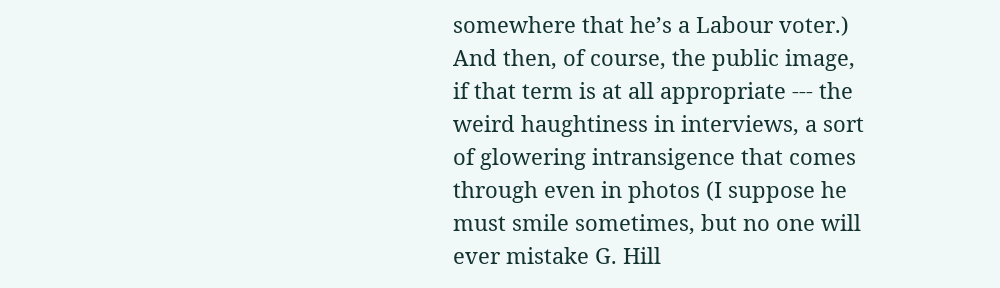somewhere that he’s a Labour voter.) And then, of course, the public image, if that term is at all appropriate --- the weird haughtiness in interviews, a sort of glowering intransigence that comes through even in photos (I suppose he must smile sometimes, but no one will ever mistake G. Hill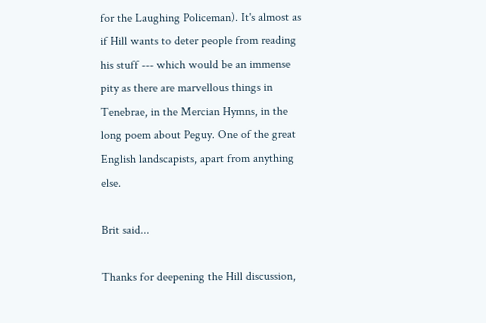for the Laughing Policeman). It's almost as if Hill wants to deter people from reading his stuff --- which would be an immense pity as there are marvellous things in Tenebrae, in the Mercian Hymns, in the long poem about Peguy. One of the great English landscapists, apart from anything else.

Brit said...

Thanks for deepening the Hill discussion,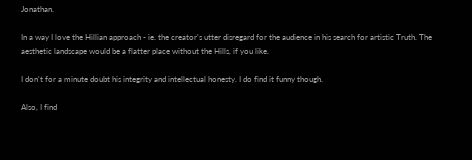Jonathan.

In a way I love the Hillian approach - ie. the creator's utter disregard for the audience in his search for artistic Truth. The aesthetic landscape would be a flatter place without the Hills, if you like.

I don't for a minute doubt his integrity and intellectual honesty. I do find it funny though.

Also, I find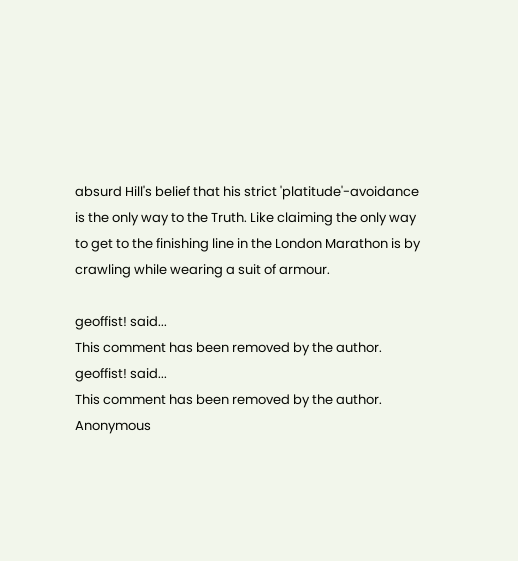absurd Hill's belief that his strict 'platitude'-avoidance is the only way to the Truth. Like claiming the only way to get to the finishing line in the London Marathon is by crawling while wearing a suit of armour.

geoffist! said...
This comment has been removed by the author.
geoffist! said...
This comment has been removed by the author.
Anonymous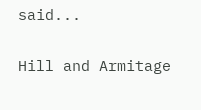said...

Hill and Armitage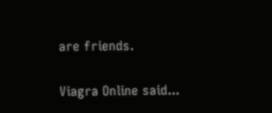are friends.

Viagra Online said...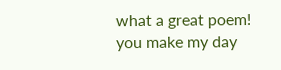what a great poem! you make my day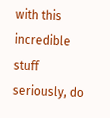with this incredible stuff seriously, do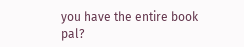you have the entire book pal?